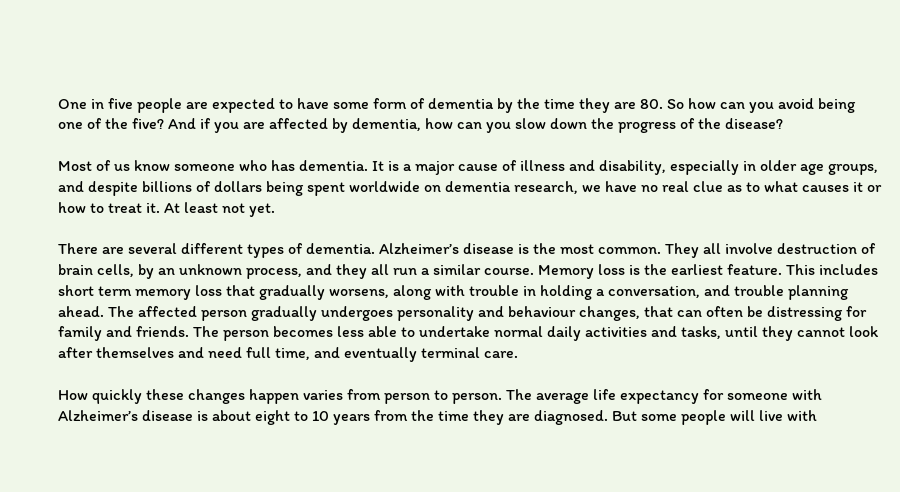One in five people are expected to have some form of dementia by the time they are 80. So how can you avoid being one of the five? And if you are affected by dementia, how can you slow down the progress of the disease?

Most of us know someone who has dementia. It is a major cause of illness and disability, especially in older age groups, and despite billions of dollars being spent worldwide on dementia research, we have no real clue as to what causes it or how to treat it. At least not yet.

There are several different types of dementia. Alzheimer’s disease is the most common. They all involve destruction of brain cells, by an unknown process, and they all run a similar course. Memory loss is the earliest feature. This includes short term memory loss that gradually worsens, along with trouble in holding a conversation, and trouble planning ahead. The affected person gradually undergoes personality and behaviour changes, that can often be distressing for family and friends. The person becomes less able to undertake normal daily activities and tasks, until they cannot look after themselves and need full time, and eventually terminal care.

How quickly these changes happen varies from person to person. The average life expectancy for someone with Alzheimer’s disease is about eight to 10 years from the time they are diagnosed. But some people will live with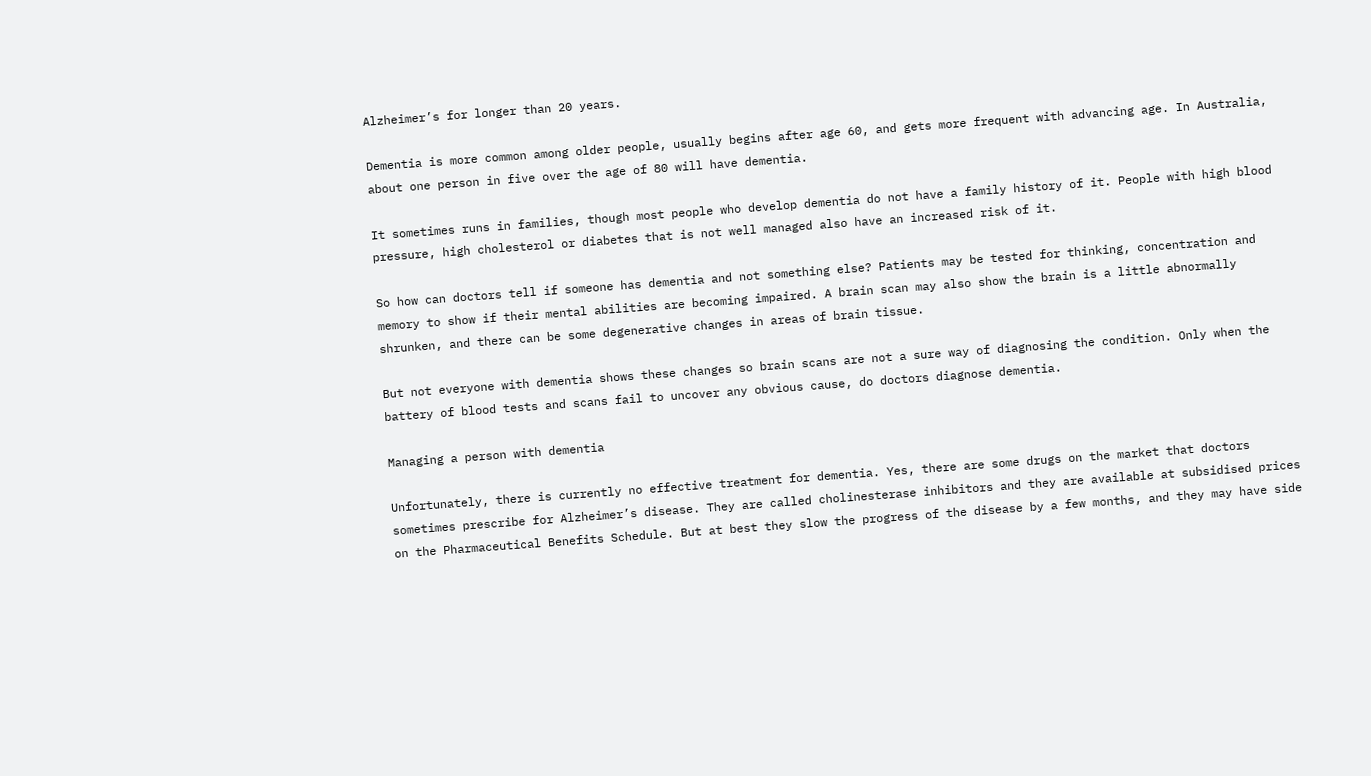Alzheimer’s for longer than 20 years.

Dementia is more common among older people, usually begins after age 60, and gets more frequent with advancing age. In Australia, about one person in five over the age of 80 will have dementia.

It sometimes runs in families, though most people who develop dementia do not have a family history of it. People with high blood pressure, high cholesterol or diabetes that is not well managed also have an increased risk of it.

So how can doctors tell if someone has dementia and not something else? Patients may be tested for thinking, concentration and memory to show if their mental abilities are becoming impaired. A brain scan may also show the brain is a little abnormally shrunken, and there can be some degenerative changes in areas of brain tissue.

But not everyone with dementia shows these changes so brain scans are not a sure way of diagnosing the condition. Only when the battery of blood tests and scans fail to uncover any obvious cause, do doctors diagnose dementia.

Managing a person with dementia

Unfortunately, there is currently no effective treatment for dementia. Yes, there are some drugs on the market that doctors sometimes prescribe for Alzheimer’s disease. They are called cholinesterase inhibitors and they are available at subsidised prices on the Pharmaceutical Benefits Schedule. But at best they slow the progress of the disease by a few months, and they may have side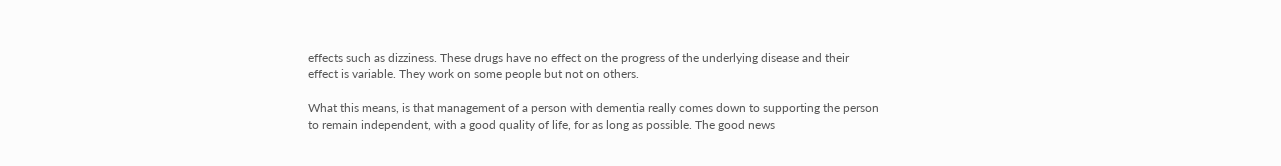effects such as dizziness. These drugs have no effect on the progress of the underlying disease and their effect is variable. They work on some people but not on others.

What this means, is that management of a person with dementia really comes down to supporting the person to remain independent, with a good quality of life, for as long as possible. The good news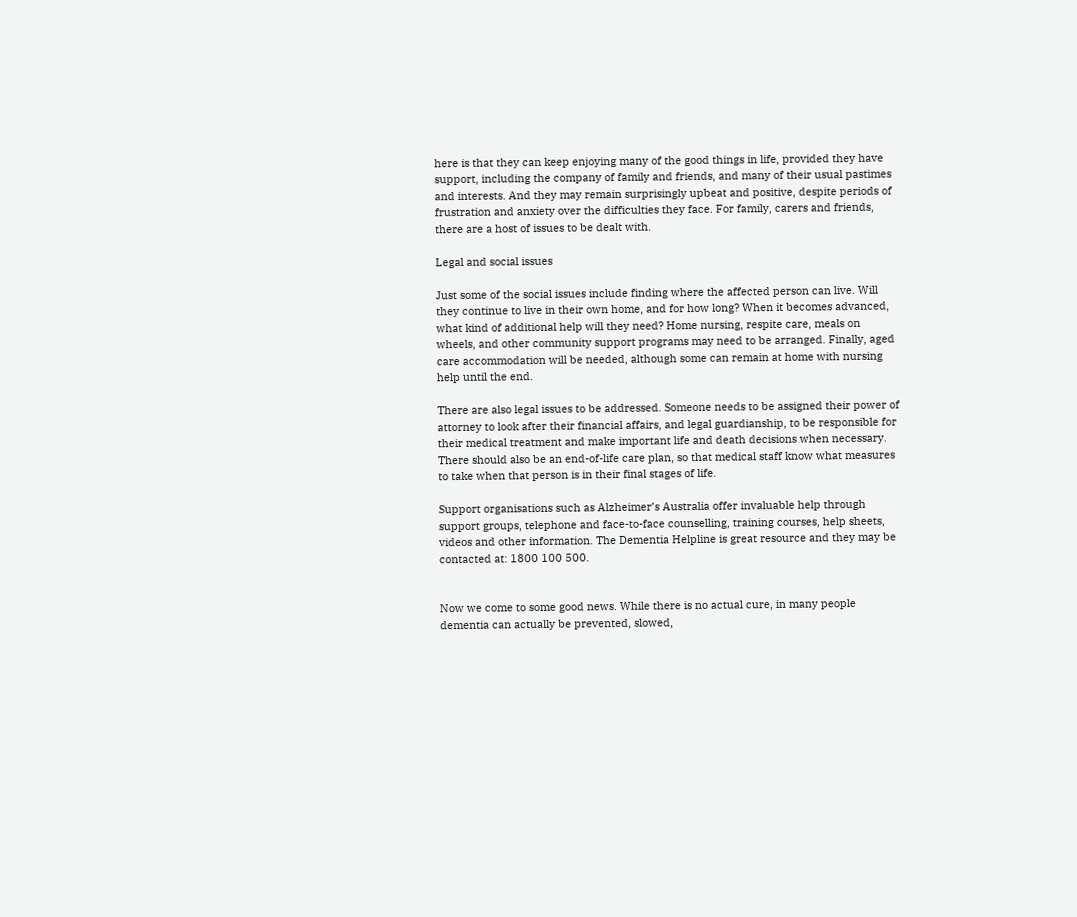here is that they can keep enjoying many of the good things in life, provided they have support, including the company of family and friends, and many of their usual pastimes and interests. And they may remain surprisingly upbeat and positive, despite periods of frustration and anxiety over the difficulties they face. For family, carers and friends, there are a host of issues to be dealt with.

Legal and social issues

Just some of the social issues include finding where the affected person can live. Will they continue to live in their own home, and for how long? When it becomes advanced, what kind of additional help will they need? Home nursing, respite care, meals on wheels, and other community support programs may need to be arranged. Finally, aged care accommodation will be needed, although some can remain at home with nursing help until the end.

There are also legal issues to be addressed. Someone needs to be assigned their power of attorney to look after their financial affairs, and legal guardianship, to be responsible for their medical treatment and make important life and death decisions when necessary. There should also be an end-of-life care plan, so that medical staff know what measures to take when that person is in their final stages of life.

Support organisations such as Alzheimer’s Australia offer invaluable help through support groups, telephone and face-to-face counselling, training courses, help sheets, videos and other information. The Dementia Helpline is great resource and they may be contacted at: 1800 100 500.


Now we come to some good news. While there is no actual cure, in many people dementia can actually be prevented, slowed,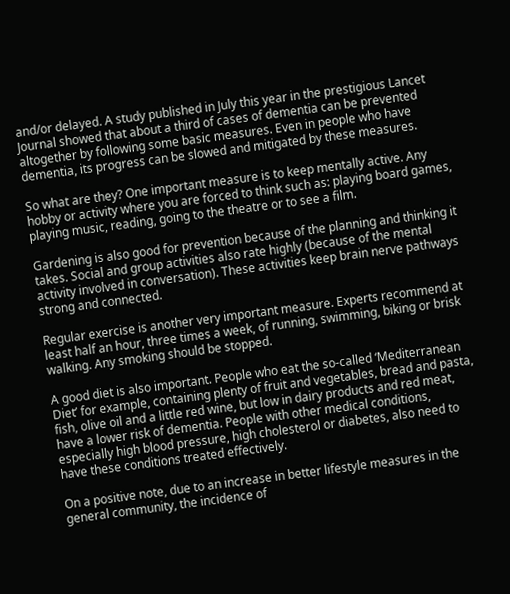and/or delayed. A study published in July this year in the prestigious Lancet Journal showed that about a third of cases of dementia can be prevented altogether by following some basic measures. Even in people who have dementia, its progress can be slowed and mitigated by these measures.

So what are they? One important measure is to keep mentally active. Any hobby or activity where you are forced to think such as: playing board games, playing music, reading, going to the theatre or to see a film.

Gardening is also good for prevention because of the planning and thinking it takes. Social and group activities also rate highly (because of the mental activity involved in conversation). These activities keep brain nerve pathways strong and connected.

Regular exercise is another very important measure. Experts recommend at least half an hour, three times a week, of running, swimming, biking or brisk walking. Any smoking should be stopped.

A good diet is also important. People who eat the so-called ‘Mediterranean Diet’ for example, containing plenty of fruit and vegetables, bread and pasta, fish, olive oil and a little red wine, but low in dairy products and red meat, have a lower risk of dementia. People with other medical conditions, especially high blood pressure, high cholesterol or diabetes, also need to have these conditions treated effectively.

On a positive note, due to an increase in better lifestyle measures in the general community, the incidence of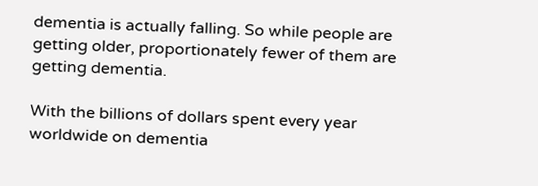dementia is actually falling. So while people are getting older, proportionately fewer of them are getting dementia.

With the billions of dollars spent every year worldwide on dementia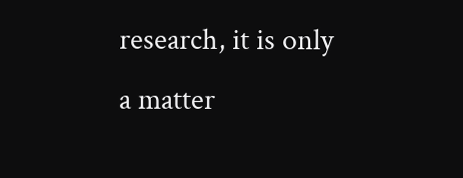research, it is only a matter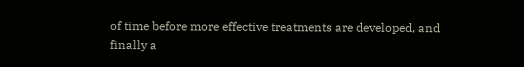of time before more effective treatments are developed, and finally a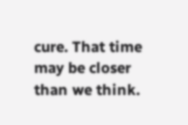cure. That time may be closer than we think.